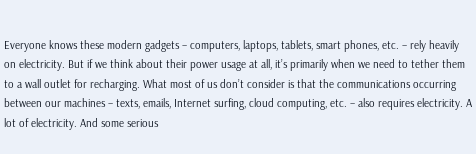Everyone knows these modern gadgets – computers, laptops, tablets, smart phones, etc. – rely heavily on electricity. But if we think about their power usage at all, it’s primarily when we need to tether them to a wall outlet for recharging. What most of us don’t consider is that the communications occurring between our machines – texts, emails, Internet surfing, cloud computing, etc. – also requires electricity. A lot of electricity. And some serious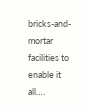bricks-and-mortar facilities to enable it all….